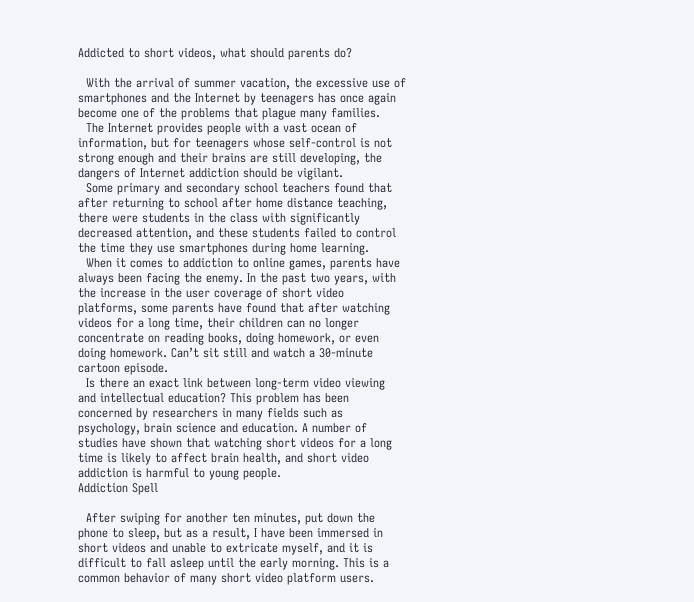Addicted to short videos, what should parents do?

  With the arrival of summer vacation, the excessive use of smartphones and the Internet by teenagers has once again become one of the problems that plague many families.
  The Internet provides people with a vast ocean of information, but for teenagers whose self-control is not strong enough and their brains are still developing, the dangers of Internet addiction should be vigilant.
  Some primary and secondary school teachers found that after returning to school after home distance teaching, there were students in the class with significantly decreased attention, and these students failed to control the time they use smartphones during home learning.
  When it comes to addiction to online games, parents have always been facing the enemy. In the past two years, with the increase in the user coverage of short video platforms, some parents have found that after watching videos for a long time, their children can no longer concentrate on reading books, doing homework, or even doing homework. Can’t sit still and watch a 30-minute cartoon episode.
  Is there an exact link between long-term video viewing and intellectual education? This problem has been concerned by researchers in many fields such as psychology, brain science and education. A number of studies have shown that watching short videos for a long time is likely to affect brain health, and short video addiction is harmful to young people.
Addiction Spell

  After swiping for another ten minutes, put down the phone to sleep, but as a result, I have been immersed in short videos and unable to extricate myself, and it is difficult to fall asleep until the early morning. This is a common behavior of many short video platform users.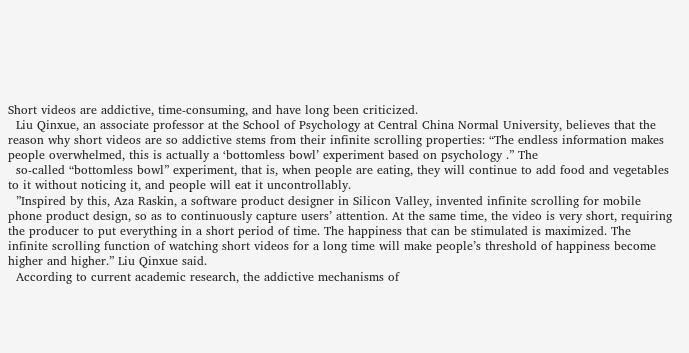Short videos are addictive, time-consuming, and have long been criticized.
  Liu Qinxue, an associate professor at the School of Psychology at Central China Normal University, believes that the reason why short videos are so addictive stems from their infinite scrolling properties: “The endless information makes people overwhelmed, this is actually a ‘bottomless bowl’ experiment based on psychology .” The
  so-called “bottomless bowl” experiment, that is, when people are eating, they will continue to add food and vegetables to it without noticing it, and people will eat it uncontrollably.
  ”Inspired by this, Aza Raskin, a software product designer in Silicon Valley, invented infinite scrolling for mobile phone product design, so as to continuously capture users’ attention. At the same time, the video is very short, requiring the producer to put everything in a short period of time. The happiness that can be stimulated is maximized. The infinite scrolling function of watching short videos for a long time will make people’s threshold of happiness become higher and higher.” Liu Qinxue said.
  According to current academic research, the addictive mechanisms of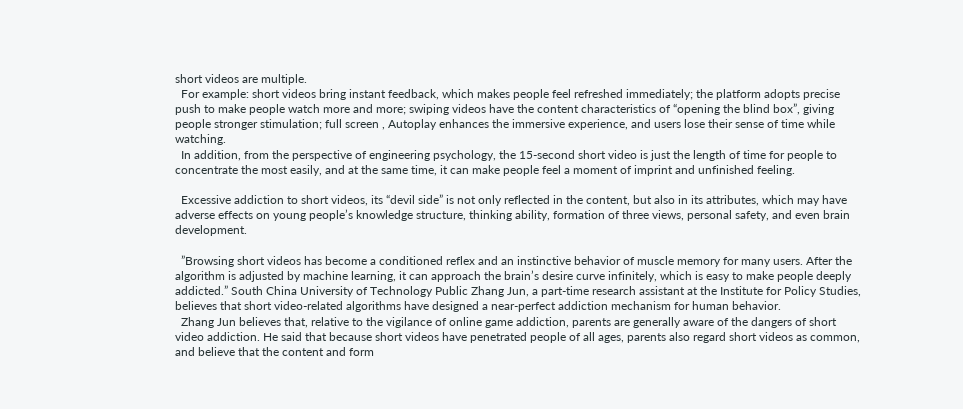short videos are multiple.
  For example: short videos bring instant feedback, which makes people feel refreshed immediately; the platform adopts precise push to make people watch more and more; swiping videos have the content characteristics of “opening the blind box”, giving people stronger stimulation; full screen , Autoplay enhances the immersive experience, and users lose their sense of time while watching.
  In addition, from the perspective of engineering psychology, the 15-second short video is just the length of time for people to concentrate the most easily, and at the same time, it can make people feel a moment of imprint and unfinished feeling.

  Excessive addiction to short videos, its “devil side” is not only reflected in the content, but also in its attributes, which may have adverse effects on young people’s knowledge structure, thinking ability, formation of three views, personal safety, and even brain development.

  ”Browsing short videos has become a conditioned reflex and an instinctive behavior of muscle memory for many users. After the algorithm is adjusted by machine learning, it can approach the brain’s desire curve infinitely, which is easy to make people deeply addicted.” South China University of Technology Public Zhang Jun, a part-time research assistant at the Institute for Policy Studies, believes that short video-related algorithms have designed a near-perfect addiction mechanism for human behavior.
  Zhang Jun believes that, relative to the vigilance of online game addiction, parents are generally aware of the dangers of short video addiction. He said that because short videos have penetrated people of all ages, parents also regard short videos as common, and believe that the content and form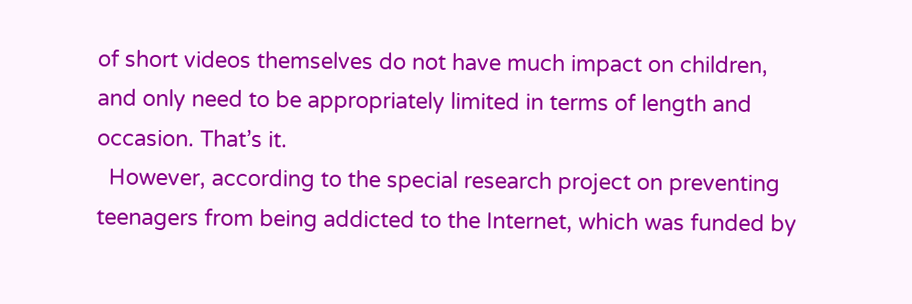of short videos themselves do not have much impact on children, and only need to be appropriately limited in terms of length and occasion. That’s it.
  However, according to the special research project on preventing teenagers from being addicted to the Internet, which was funded by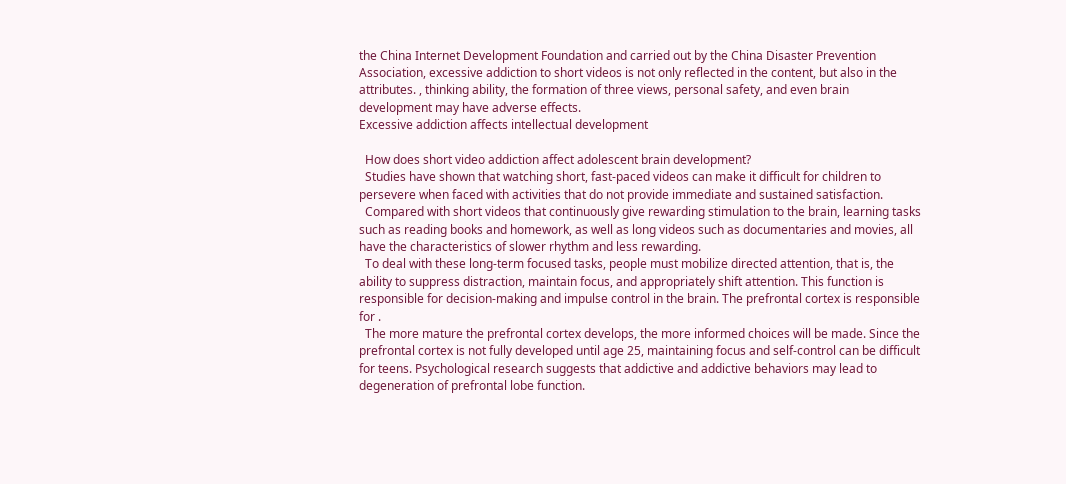the China Internet Development Foundation and carried out by the China Disaster Prevention Association, excessive addiction to short videos is not only reflected in the content, but also in the attributes. , thinking ability, the formation of three views, personal safety, and even brain development may have adverse effects.
Excessive addiction affects intellectual development

  How does short video addiction affect adolescent brain development?
  Studies have shown that watching short, fast-paced videos can make it difficult for children to persevere when faced with activities that do not provide immediate and sustained satisfaction.
  Compared with short videos that continuously give rewarding stimulation to the brain, learning tasks such as reading books and homework, as well as long videos such as documentaries and movies, all have the characteristics of slower rhythm and less rewarding.
  To deal with these long-term focused tasks, people must mobilize directed attention, that is, the ability to suppress distraction, maintain focus, and appropriately shift attention. This function is responsible for decision-making and impulse control in the brain. The prefrontal cortex is responsible for .
  The more mature the prefrontal cortex develops, the more informed choices will be made. Since the prefrontal cortex is not fully developed until age 25, maintaining focus and self-control can be difficult for teens. Psychological research suggests that addictive and addictive behaviors may lead to degeneration of prefrontal lobe function.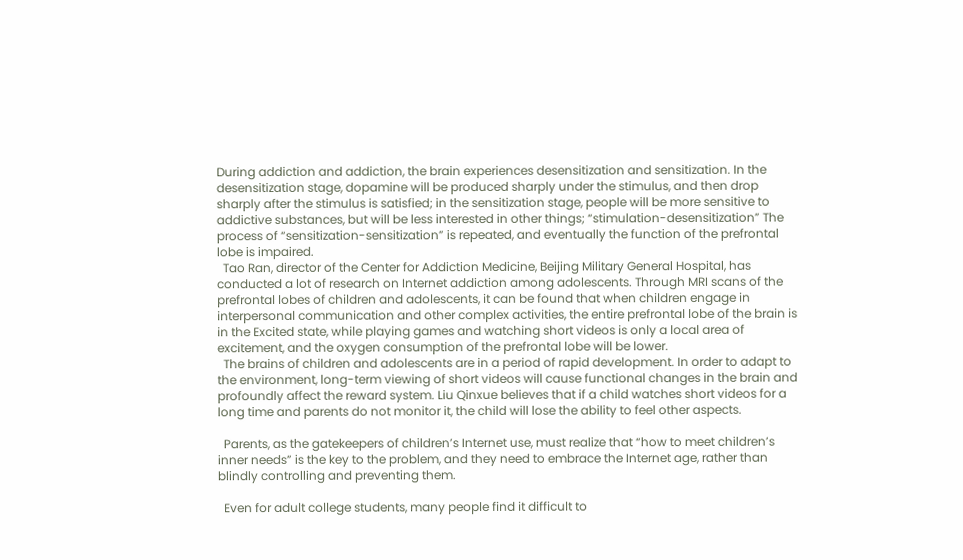During addiction and addiction, the brain experiences desensitization and sensitization. In the desensitization stage, dopamine will be produced sharply under the stimulus, and then drop sharply after the stimulus is satisfied; in the sensitization stage, people will be more sensitive to addictive substances, but will be less interested in other things; “stimulation-desensitization” The process of “sensitization-sensitization” is repeated, and eventually the function of the prefrontal lobe is impaired.
  Tao Ran, director of the Center for Addiction Medicine, Beijing Military General Hospital, has conducted a lot of research on Internet addiction among adolescents. Through MRI scans of the prefrontal lobes of children and adolescents, it can be found that when children engage in interpersonal communication and other complex activities, the entire prefrontal lobe of the brain is in the Excited state, while playing games and watching short videos is only a local area of excitement, and the oxygen consumption of the prefrontal lobe will be lower.
  The brains of children and adolescents are in a period of rapid development. In order to adapt to the environment, long-term viewing of short videos will cause functional changes in the brain and profoundly affect the reward system. Liu Qinxue believes that if a child watches short videos for a long time and parents do not monitor it, the child will lose the ability to feel other aspects.

  Parents, as the gatekeepers of children’s Internet use, must realize that “how to meet children’s inner needs” is the key to the problem, and they need to embrace the Internet age, rather than blindly controlling and preventing them.

  Even for adult college students, many people find it difficult to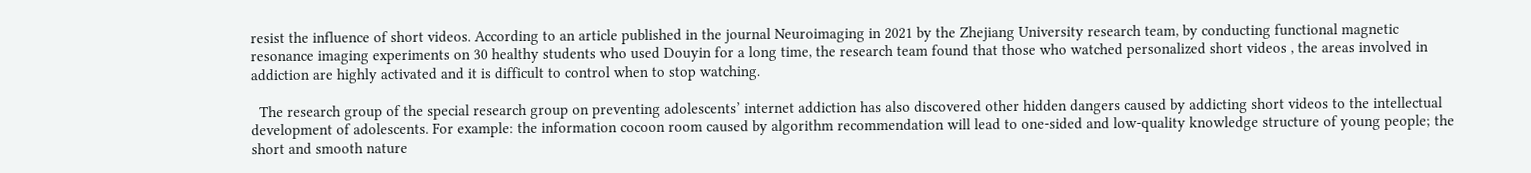resist the influence of short videos. According to an article published in the journal Neuroimaging in 2021 by the Zhejiang University research team, by conducting functional magnetic resonance imaging experiments on 30 healthy students who used Douyin for a long time, the research team found that those who watched personalized short videos , the areas involved in addiction are highly activated and it is difficult to control when to stop watching.

  The research group of the special research group on preventing adolescents’ internet addiction has also discovered other hidden dangers caused by addicting short videos to the intellectual development of adolescents. For example: the information cocoon room caused by algorithm recommendation will lead to one-sided and low-quality knowledge structure of young people; the short and smooth nature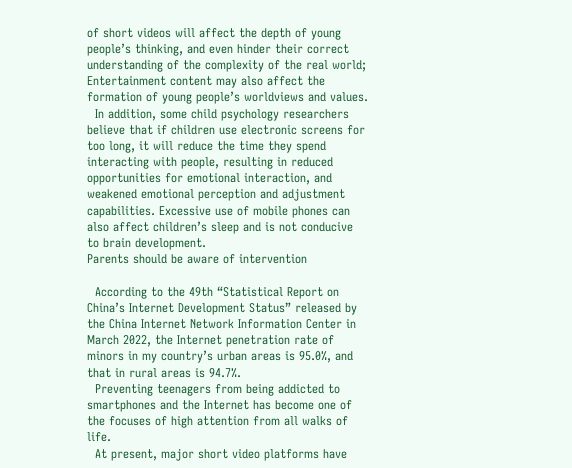of short videos will affect the depth of young people’s thinking, and even hinder their correct understanding of the complexity of the real world; Entertainment content may also affect the formation of young people’s worldviews and values.
  In addition, some child psychology researchers believe that if children use electronic screens for too long, it will reduce the time they spend interacting with people, resulting in reduced opportunities for emotional interaction, and weakened emotional perception and adjustment capabilities. Excessive use of mobile phones can also affect children’s sleep and is not conducive to brain development.
Parents should be aware of intervention

  According to the 49th “Statistical Report on China’s Internet Development Status” released by the China Internet Network Information Center in March 2022, the Internet penetration rate of minors in my country’s urban areas is 95.0%, and that in rural areas is 94.7%.
  Preventing teenagers from being addicted to smartphones and the Internet has become one of the focuses of high attention from all walks of life.
  At present, major short video platforms have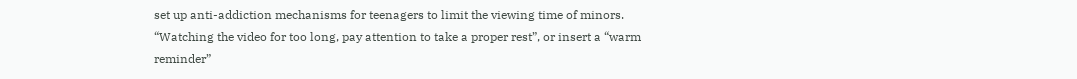set up anti-addiction mechanisms for teenagers to limit the viewing time of minors. “Watching the video for too long, pay attention to take a proper rest”, or insert a “warm reminder”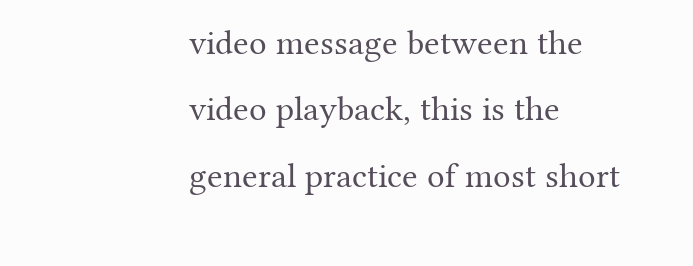video message between the video playback, this is the general practice of most short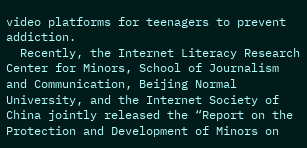video platforms for teenagers to prevent addiction.
  Recently, the Internet Literacy Research Center for Minors, School of Journalism and Communication, Beijing Normal University, and the Internet Society of China jointly released the “Report on the Protection and Development of Minors on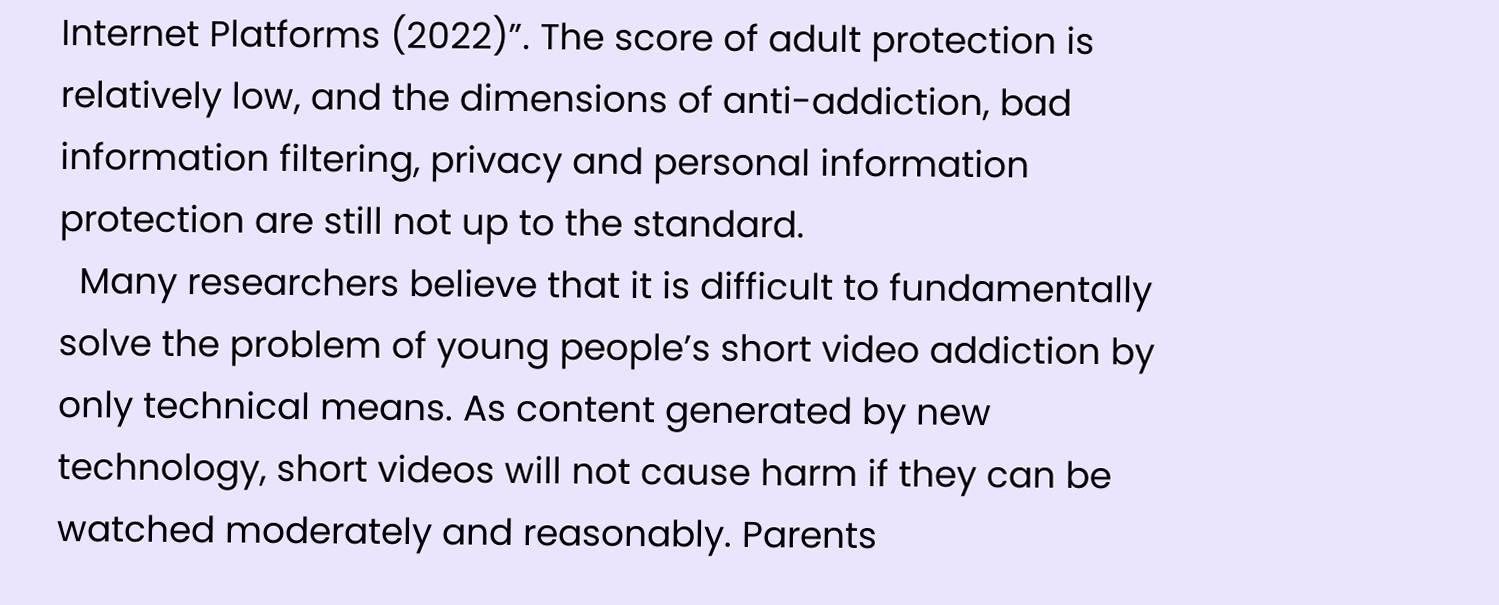Internet Platforms (2022)”. The score of adult protection is relatively low, and the dimensions of anti-addiction, bad information filtering, privacy and personal information protection are still not up to the standard.
  Many researchers believe that it is difficult to fundamentally solve the problem of young people’s short video addiction by only technical means. As content generated by new technology, short videos will not cause harm if they can be watched moderately and reasonably. Parents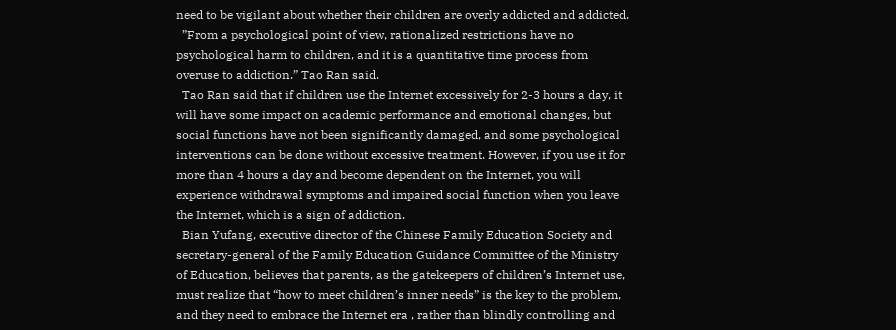need to be vigilant about whether their children are overly addicted and addicted.
  ”From a psychological point of view, rationalized restrictions have no psychological harm to children, and it is a quantitative time process from overuse to addiction.” Tao Ran said.
  Tao Ran said that if children use the Internet excessively for 2-3 hours a day, it will have some impact on academic performance and emotional changes, but social functions have not been significantly damaged, and some psychological interventions can be done without excessive treatment. However, if you use it for more than 4 hours a day and become dependent on the Internet, you will experience withdrawal symptoms and impaired social function when you leave the Internet, which is a sign of addiction.
  Bian Yufang, executive director of the Chinese Family Education Society and secretary-general of the Family Education Guidance Committee of the Ministry of Education, believes that parents, as the gatekeepers of children’s Internet use, must realize that “how to meet children’s inner needs” is the key to the problem, and they need to embrace the Internet era , rather than blindly controlling and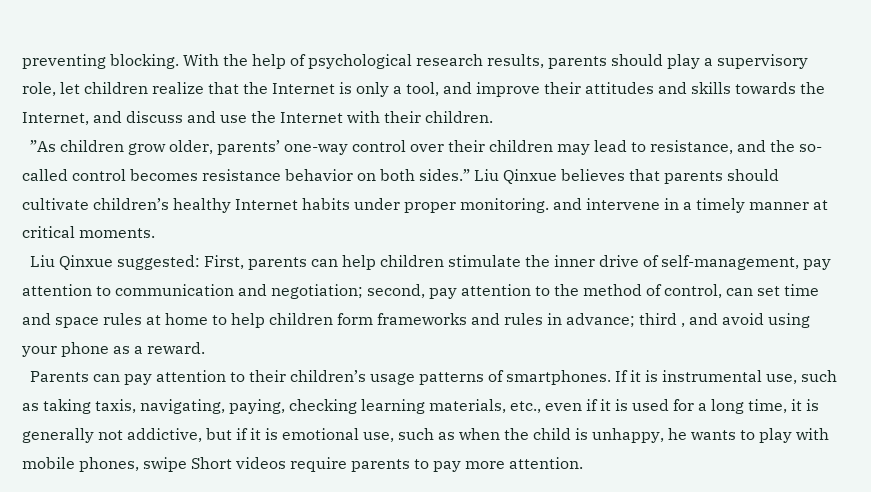preventing blocking. With the help of psychological research results, parents should play a supervisory role, let children realize that the Internet is only a tool, and improve their attitudes and skills towards the Internet, and discuss and use the Internet with their children.
  ”As children grow older, parents’ one-way control over their children may lead to resistance, and the so-called control becomes resistance behavior on both sides.” Liu Qinxue believes that parents should cultivate children’s healthy Internet habits under proper monitoring. and intervene in a timely manner at critical moments.
  Liu Qinxue suggested: First, parents can help children stimulate the inner drive of self-management, pay attention to communication and negotiation; second, pay attention to the method of control, can set time and space rules at home to help children form frameworks and rules in advance; third , and avoid using your phone as a reward.
  Parents can pay attention to their children’s usage patterns of smartphones. If it is instrumental use, such as taking taxis, navigating, paying, checking learning materials, etc., even if it is used for a long time, it is generally not addictive, but if it is emotional use, such as when the child is unhappy, he wants to play with mobile phones, swipe Short videos require parents to pay more attention.